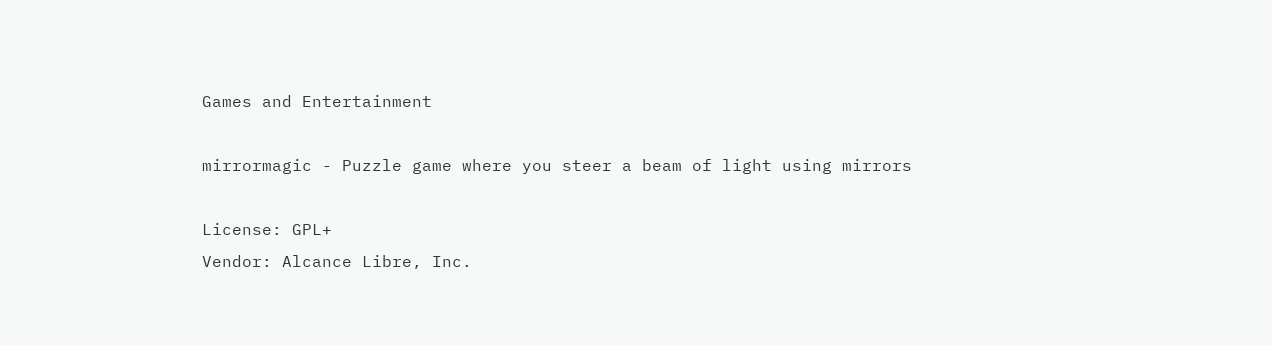Games and Entertainment

mirrormagic - Puzzle game where you steer a beam of light using mirrors

License: GPL+
Vendor: Alcance Libre, Inc.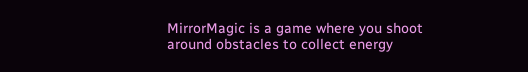MirrorMagic is a game where you shoot around obstacles to collect energy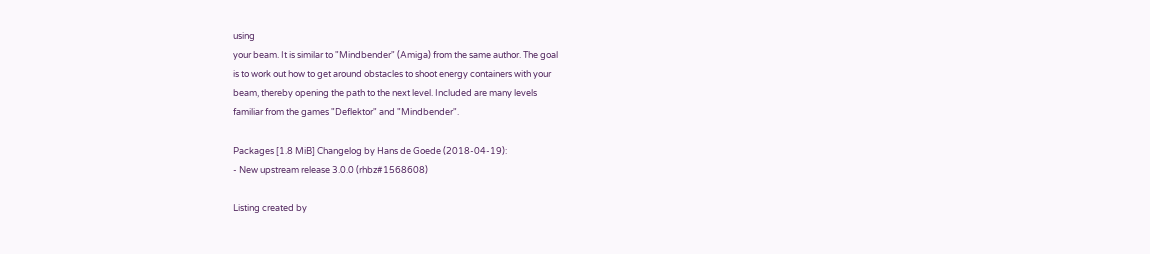using
your beam. It is similar to "Mindbender" (Amiga) from the same author. The goal
is to work out how to get around obstacles to shoot energy containers with your
beam, thereby opening the path to the next level. Included are many levels
familiar from the games "Deflektor" and "Mindbender".

Packages [1.8 MiB] Changelog by Hans de Goede (2018-04-19):
- New upstream release 3.0.0 (rhbz#1568608)

Listing created by